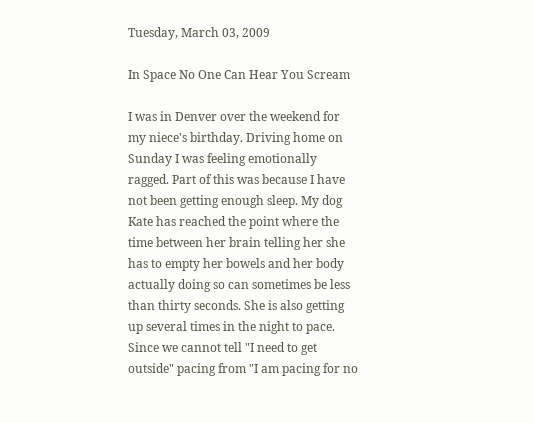Tuesday, March 03, 2009

In Space No One Can Hear You Scream

I was in Denver over the weekend for my niece's birthday. Driving home on Sunday I was feeling emotionally ragged. Part of this was because I have not been getting enough sleep. My dog Kate has reached the point where the time between her brain telling her she has to empty her bowels and her body actually doing so can sometimes be less than thirty seconds. She is also getting up several times in the night to pace. Since we cannot tell "I need to get outside" pacing from "I am pacing for no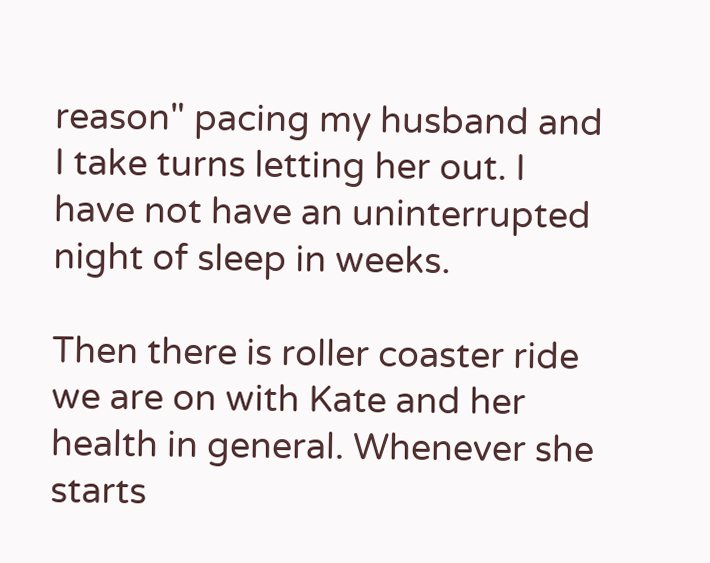reason" pacing my husband and I take turns letting her out. I have not have an uninterrupted night of sleep in weeks.

Then there is roller coaster ride we are on with Kate and her health in general. Whenever she starts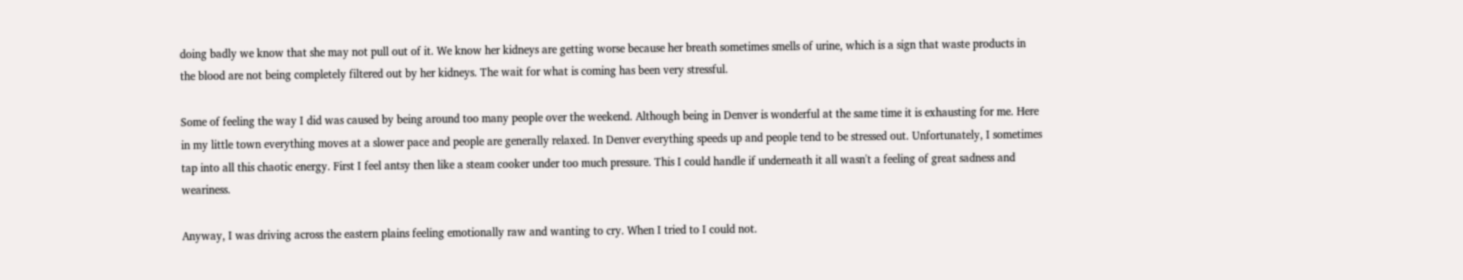doing badly we know that she may not pull out of it. We know her kidneys are getting worse because her breath sometimes smells of urine, which is a sign that waste products in the blood are not being completely filtered out by her kidneys. The wait for what is coming has been very stressful.

Some of feeling the way I did was caused by being around too many people over the weekend. Although being in Denver is wonderful at the same time it is exhausting for me. Here in my little town everything moves at a slower pace and people are generally relaxed. In Denver everything speeds up and people tend to be stressed out. Unfortunately, I sometimes tap into all this chaotic energy. First I feel antsy then like a steam cooker under too much pressure. This I could handle if underneath it all wasn't a feeling of great sadness and weariness.

Anyway, I was driving across the eastern plains feeling emotionally raw and wanting to cry. When I tried to I could not.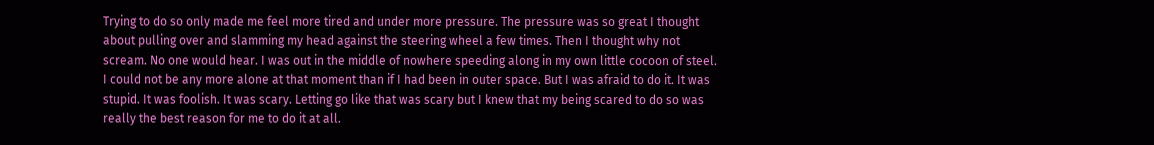Trying to do so only made me feel more tired and under more pressure. The pressure was so great I thought about pulling over and slamming my head against the steering wheel a few times. Then I thought why not scream. No one would hear. I was out in the middle of nowhere speeding along in my own little cocoon of steel. I could not be any more alone at that moment than if I had been in outer space. But I was afraid to do it. It was stupid. It was foolish. It was scary. Letting go like that was scary but I knew that my being scared to do so was really the best reason for me to do it at all.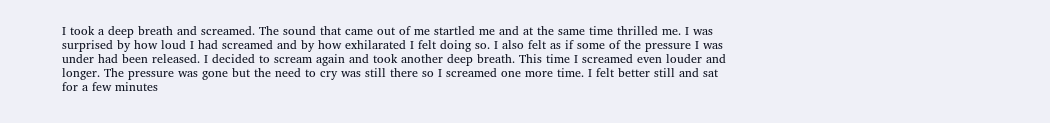I took a deep breath and screamed. The sound that came out of me startled me and at the same time thrilled me. I was surprised by how loud I had screamed and by how exhilarated I felt doing so. I also felt as if some of the pressure I was under had been released. I decided to scream again and took another deep breath. This time I screamed even louder and longer. The pressure was gone but the need to cry was still there so I screamed one more time. I felt better still and sat for a few minutes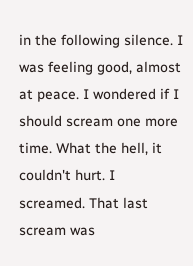in the following silence. I was feeling good, almost at peace. I wondered if I should scream one more time. What the hell, it couldn't hurt. I screamed. That last scream was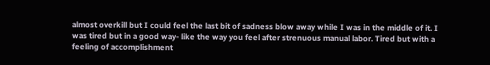almost overkill but I could feel the last bit of sadness blow away while I was in the middle of it. I was tired but in a good way- like the way you feel after strenuous manual labor. Tired but with a feeling of accomplishment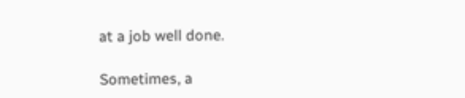at a job well done.

Sometimes, a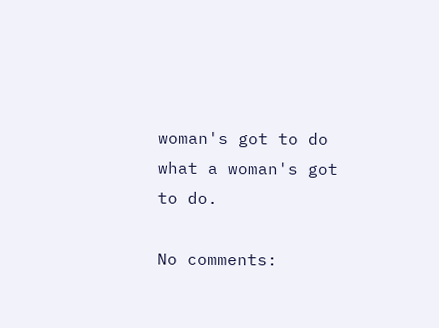woman's got to do what a woman's got to do.

No comments: